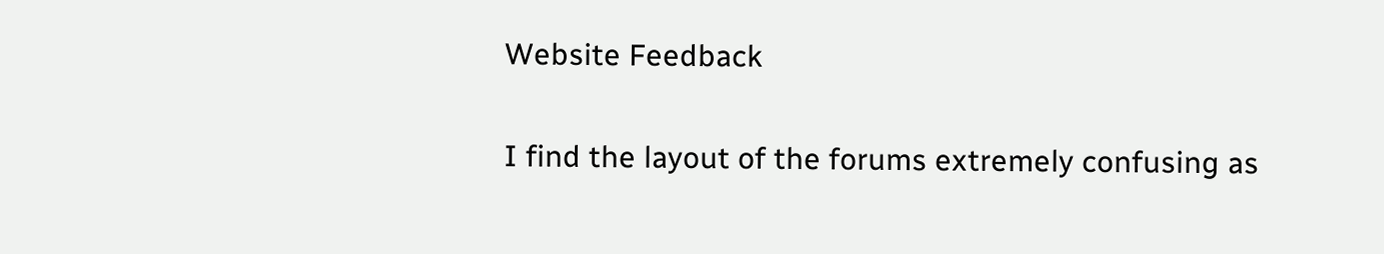Website Feedback

I find the layout of the forums extremely confusing as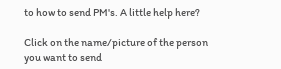to how to send PM's. A little help here?

Click on the name/picture of the person you want to send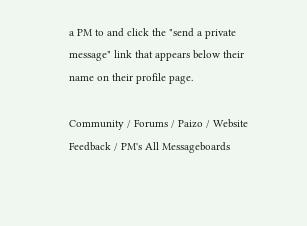a PM to and click the "send a private message" link that appears below their name on their profile page.

Community / Forums / Paizo / Website Feedback / PM's All Messageboards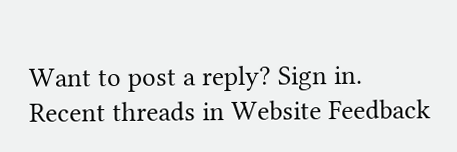Want to post a reply? Sign in.
Recent threads in Website Feedback